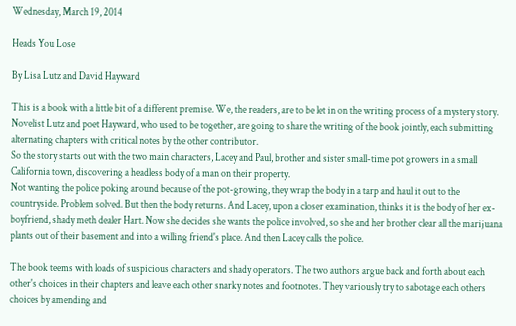Wednesday, March 19, 2014

Heads You Lose

By Lisa Lutz and David Hayward

This is a book with a little bit of a different premise. We, the readers, are to be let in on the writing process of a mystery story. Novelist Lutz and poet Hayward, who used to be together, are going to share the writing of the book jointly, each submitting alternating chapters with critical notes by the other contributor.
So the story starts out with the two main characters, Lacey and Paul, brother and sister small-time pot growers in a small California town, discovering a headless body of a man on their property.
Not wanting the police poking around because of the pot-growing, they wrap the body in a tarp and haul it out to the countryside. Problem solved. But then the body returns. And Lacey, upon a closer examination, thinks it is the body of her ex-boyfriend, shady meth dealer Hart. Now she decides she wants the police involved, so she and her brother clear all the marijuana plants out of their basement and into a willing friend's place. And then Lacey calls the police.

The book teems with loads of suspicious characters and shady operators. The two authors argue back and forth about each other's choices in their chapters and leave each other snarky notes and footnotes. They variously try to sabotage each others choices by amending and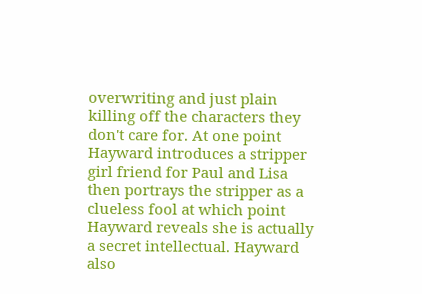overwriting and just plain killing off the characters they don't care for. At one point Hayward introduces a stripper girl friend for Paul and Lisa then portrays the stripper as a clueless fool at which point Hayward reveals she is actually a secret intellectual. Hayward also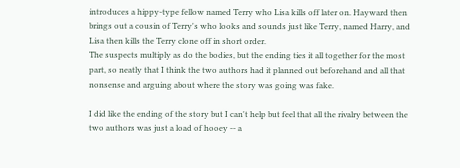introduces a hippy-type fellow named Terry who Lisa kills off later on. Hayward then brings out a cousin of Terry's who looks and sounds just like Terry, named Harry, and Lisa then kills the Terry clone off in short order.
The suspects multiply as do the bodies, but the ending ties it all together for the most part, so neatly that I think the two authors had it planned out beforehand and all that nonsense and arguing about where the story was going was fake.

I did like the ending of the story but I can't help but feel that all the rivalry between the two authors was just a load of hooey -- a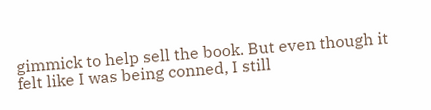gimmick to help sell the book. But even though it felt like I was being conned, I still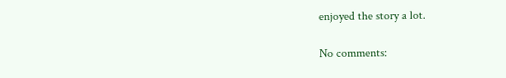enjoyed the story a lot.

No comments: